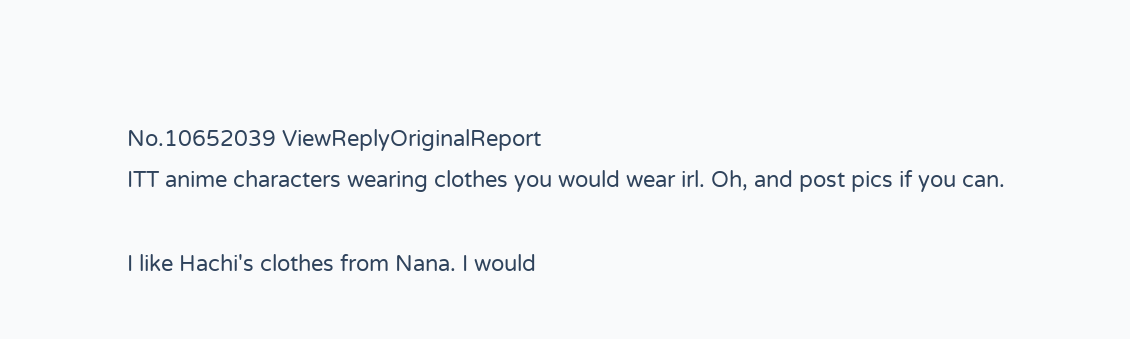No.10652039 ViewReplyOriginalReport
ITT anime characters wearing clothes you would wear irl. Oh, and post pics if you can.

I like Hachi's clothes from Nana. I would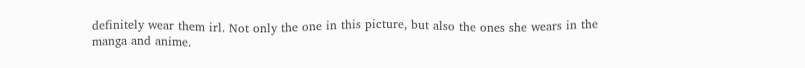definitely wear them irl. Not only the one in this picture, but also the ones she wears in the manga and anime.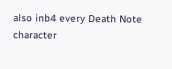also inb4 every Death Note character